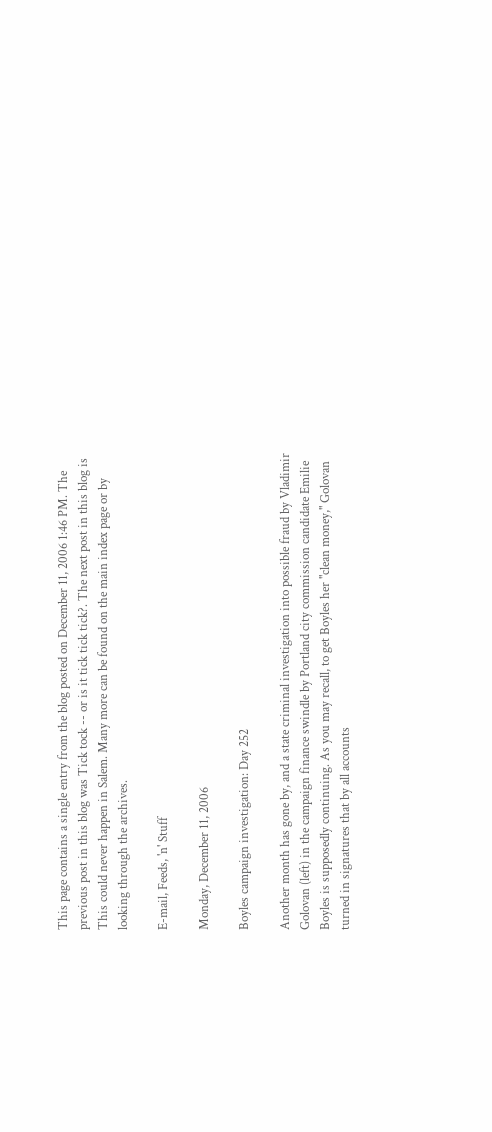This page contains a single entry from the blog posted on December 11, 2006 1:46 PM. The previous post in this blog was Tick tock -- or is it tick tick tick?. The next post in this blog is This could never happen in Salem. Many more can be found on the main index page or by looking through the archives.

E-mail, Feeds, 'n' Stuff

Monday, December 11, 2006

Boyles campaign investigation: Day 252

Another month has gone by, and a state criminal investigation into possible fraud by Vladimir Golovan (left) in the campaign finance swindle by Portland city commission candidate Emilie Boyles is supposedly continuing. As you may recall, to get Boyles her "clean money," Golovan turned in signatures that by all accounts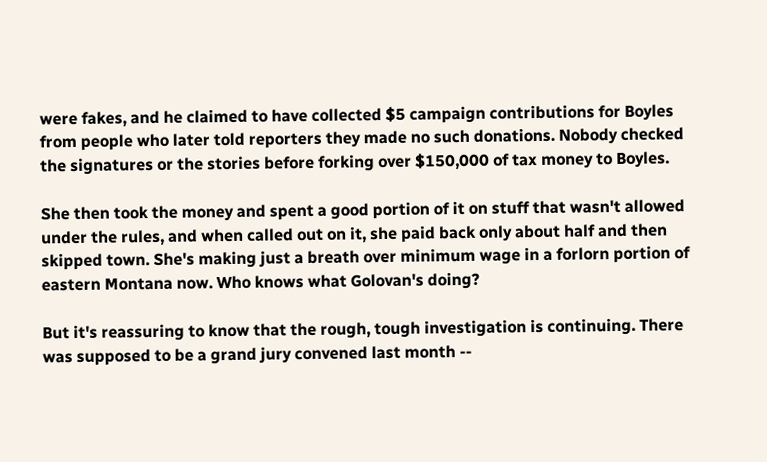were fakes, and he claimed to have collected $5 campaign contributions for Boyles from people who later told reporters they made no such donations. Nobody checked the signatures or the stories before forking over $150,000 of tax money to Boyles.

She then took the money and spent a good portion of it on stuff that wasn't allowed under the rules, and when called out on it, she paid back only about half and then skipped town. She's making just a breath over minimum wage in a forlorn portion of eastern Montana now. Who knows what Golovan's doing?

But it's reassuring to know that the rough, tough investigation is continuing. There was supposed to be a grand jury convened last month --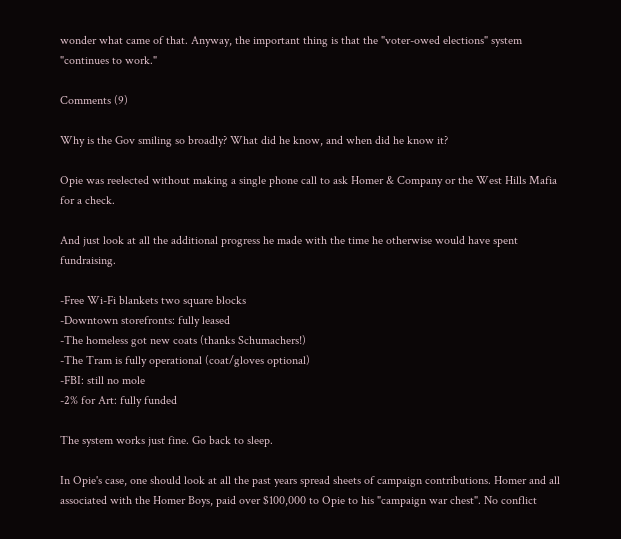wonder what came of that. Anyway, the important thing is that the "voter-owed elections" system "continues to work."

Comments (9)

Why is the Gov smiling so broadly? What did he know, and when did he know it?

Opie was reelected without making a single phone call to ask Homer & Company or the West Hills Mafia for a check.

And just look at all the additional progress he made with the time he otherwise would have spent fundraising.

-Free Wi-Fi blankets two square blocks
-Downtown storefronts: fully leased
-The homeless got new coats (thanks Schumachers!)
-The Tram is fully operational (coat/gloves optional)
-FBI: still no mole
-2% for Art: fully funded

The system works just fine. Go back to sleep.

In Opie's case, one should look at all the past years spread sheets of campaign contributions. Homer and all associated with the Homer Boys, paid over $100,000 to Opie to his "campaign war chest". No conflict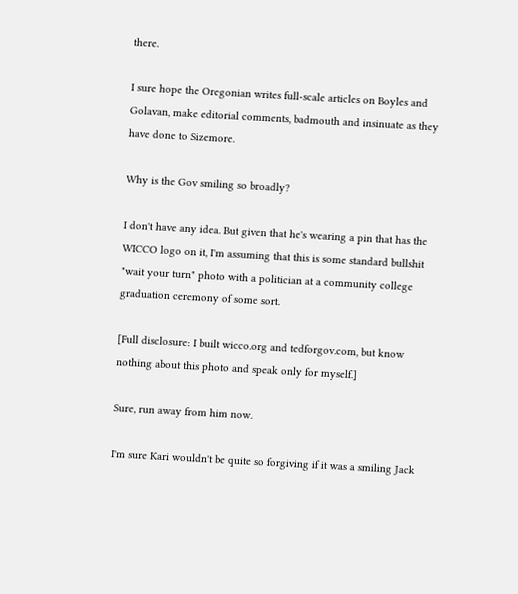there.

I sure hope the Oregonian writes full-scale articles on Boyles and Golavan, make editorial comments, badmouth and insinuate as they have done to Sizemore.

Why is the Gov smiling so broadly?

I don't have any idea. But given that he's wearing a pin that has the WICCO logo on it, I'm assuming that this is some standard bullshit "wait your turn" photo with a politician at a community college graduation ceremony of some sort.

[Full disclosure: I built wicco.org and tedforgov.com, but know nothing about this photo and speak only for myself.]

Sure, run away from him now.

I'm sure Kari wouldn't be quite so forgiving if it was a smiling Jack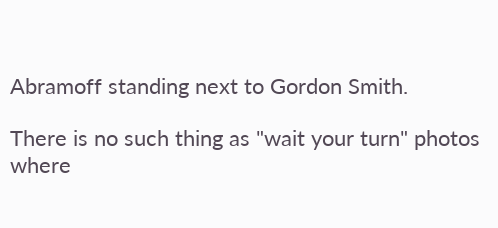Abramoff standing next to Gordon Smith.

There is no such thing as "wait your turn" photos where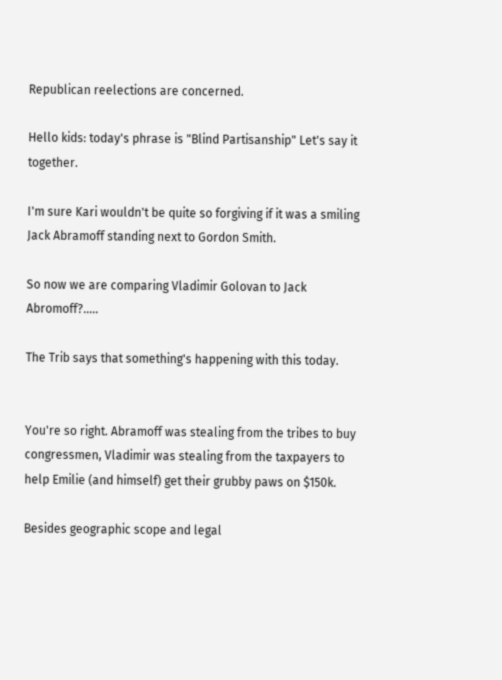Republican reelections are concerned.

Hello kids: today's phrase is "Blind Partisanship" Let's say it together.

I'm sure Kari wouldn't be quite so forgiving if it was a smiling Jack Abramoff standing next to Gordon Smith.

So now we are comparing Vladimir Golovan to Jack Abromoff?.....

The Trib says that something's happening with this today.


You're so right. Abramoff was stealing from the tribes to buy congressmen, Vladimir was stealing from the taxpayers to help Emilie (and himself) get their grubby paws on $150k.

Besides geographic scope and legal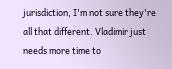jurisdiction, I'm not sure they're all that different. Vladimir just needs more time to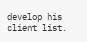develop his client list.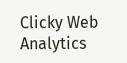Clicky Web Analytics